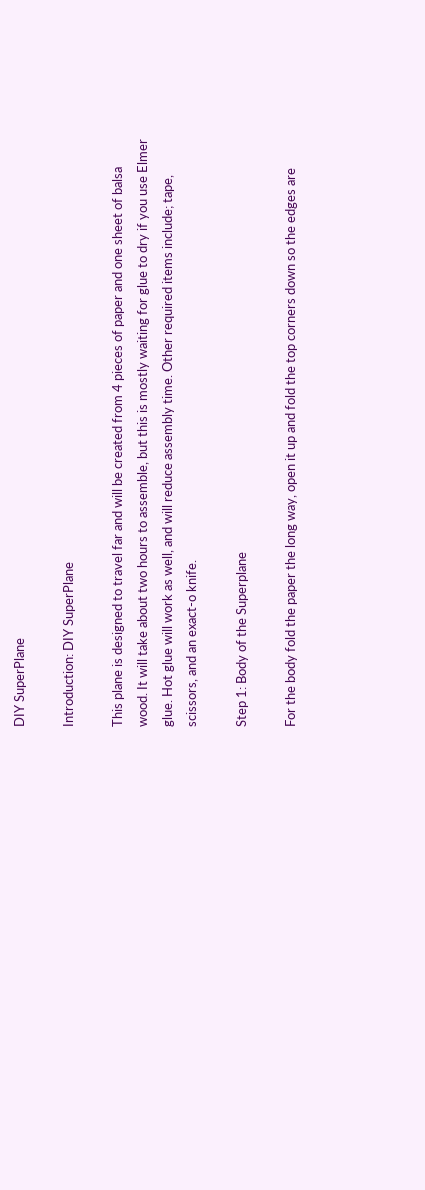DIY SuperPlane

Introduction: DIY SuperPlane

This plane is designed to travel far and will be created from 4 pieces of paper and one sheet of balsa wood. It will take about two hours to assemble, but this is mostly waiting for glue to dry if you use Elmer glue. Hot glue will work as well, and will reduce assembly time. Other required items include; tape, scissors, and an exact-o knife.

Step 1: Body of the Superplane

For the body fold the paper the long way, open it up and fold the top corners down so the edges are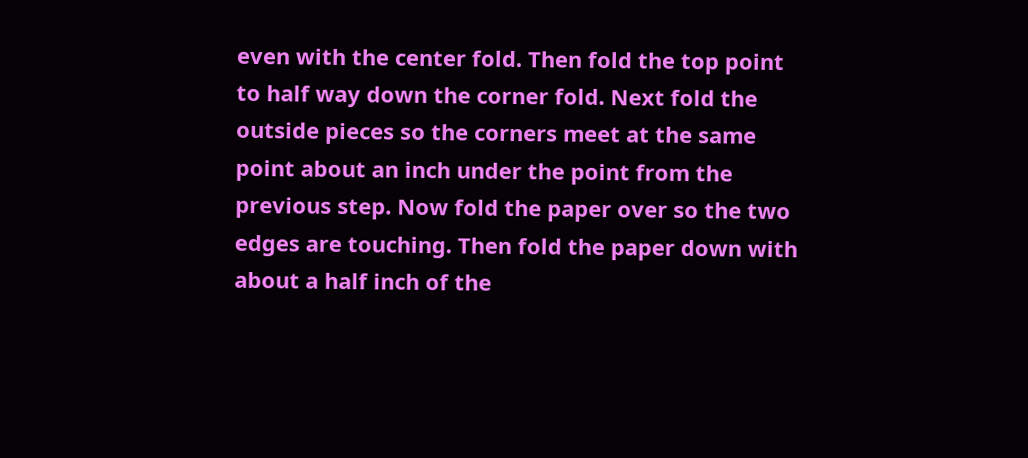even with the center fold. Then fold the top point to half way down the corner fold. Next fold the outside pieces so the corners meet at the same point about an inch under the point from the previous step. Now fold the paper over so the two edges are touching. Then fold the paper down with about a half inch of the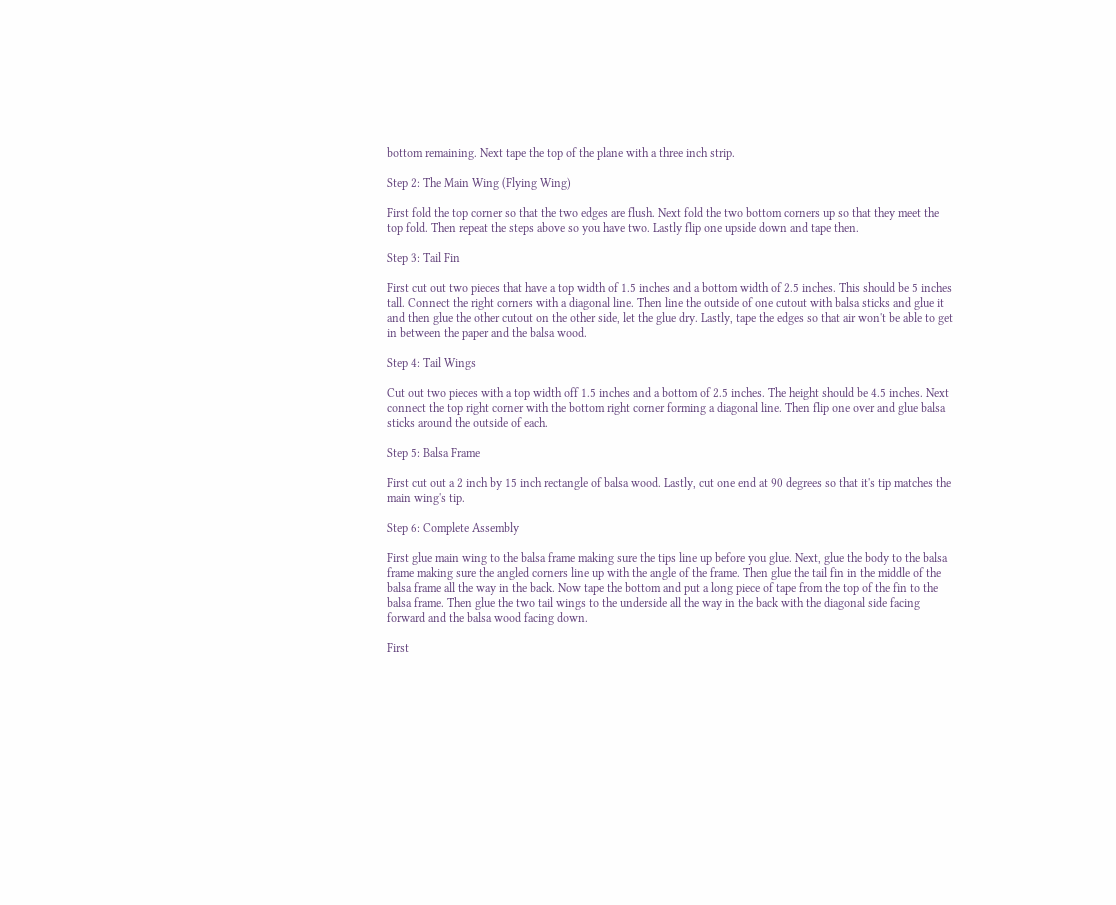bottom remaining. Next tape the top of the plane with a three inch strip.

Step 2: The Main Wing (Flying Wing)

First fold the top corner so that the two edges are flush. Next fold the two bottom corners up so that they meet the top fold. Then repeat the steps above so you have two. Lastly flip one upside down and tape then.

Step 3: Tail Fin

First cut out two pieces that have a top width of 1.5 inches and a bottom width of 2.5 inches. This should be 5 inches tall. Connect the right corners with a diagonal line. Then line the outside of one cutout with balsa sticks and glue it and then glue the other cutout on the other side, let the glue dry. Lastly, tape the edges so that air won't be able to get in between the paper and the balsa wood.

Step 4: Tail Wings

Cut out two pieces with a top width off 1.5 inches and a bottom of 2.5 inches. The height should be 4.5 inches. Next connect the top right corner with the bottom right corner forming a diagonal line. Then flip one over and glue balsa sticks around the outside of each.

Step 5: Balsa Frame

First cut out a 2 inch by 15 inch rectangle of balsa wood. Lastly, cut one end at 90 degrees so that it's tip matches the main wing's tip.

Step 6: Complete Assembly

First glue main wing to the balsa frame making sure the tips line up before you glue. Next, glue the body to the balsa frame making sure the angled corners line up with the angle of the frame. Then glue the tail fin in the middle of the balsa frame all the way in the back. Now tape the bottom and put a long piece of tape from the top of the fin to the balsa frame. Then glue the two tail wings to the underside all the way in the back with the diagonal side facing forward and the balsa wood facing down.

First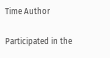Time Author

Participated in the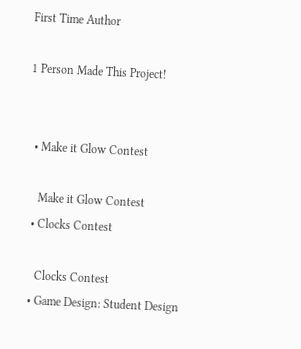First Time Author

1 Person Made This Project!


  • Make it Glow Contest

    Make it Glow Contest
  • Clocks Contest

    Clocks Contest
  • Game Design: Student Design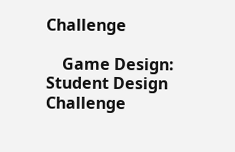Challenge

    Game Design: Student Design Challenge